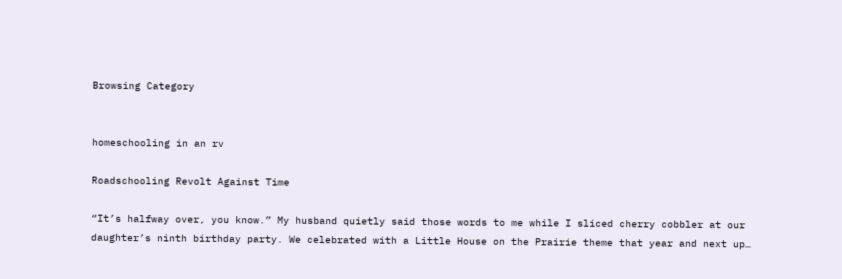Browsing Category


homeschooling in an rv

Roadschooling Revolt Against Time

“It’s halfway over, you know.” My husband quietly said those words to me while I sliced cherry cobbler at our daughter’s ninth birthday party. We celebrated with a Little House on the Prairie theme that year and next up…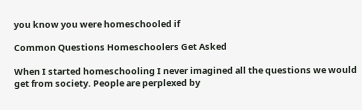you know you were homeschooled if

Common Questions Homeschoolers Get Asked

When I started homeschooling I never imagined all the questions we would get from society. People are perplexed by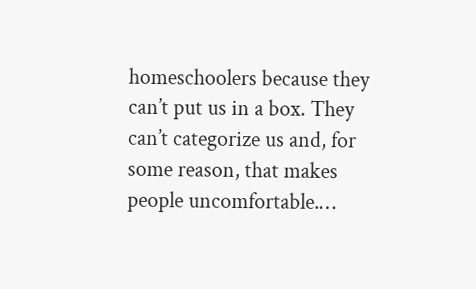homeschoolers because they can’t put us in a box. They can’t categorize us and, for some reason, that makes people uncomfortable.…